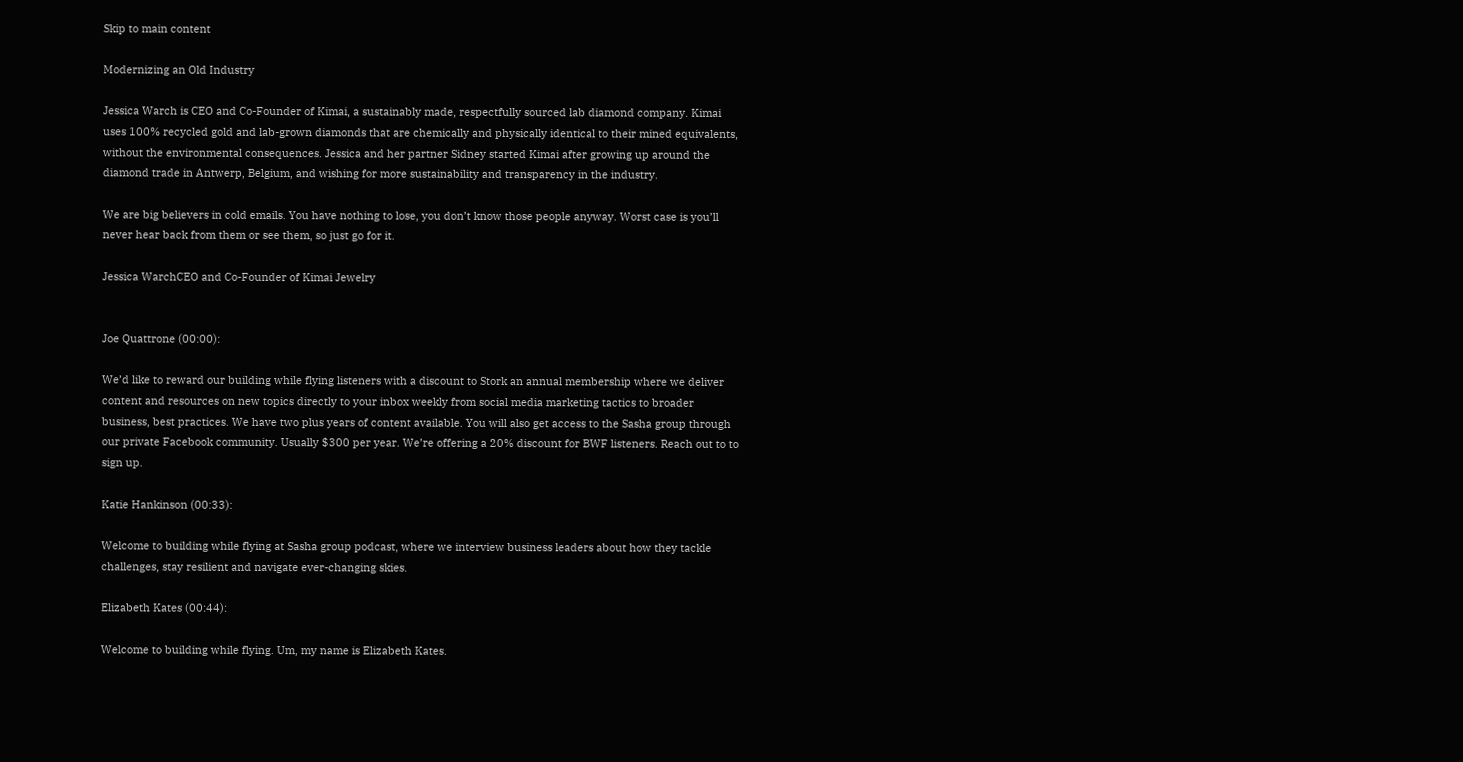Skip to main content

Modernizing an Old Industry

Jessica Warch is CEO and Co-Founder of Kimai, a sustainably made, respectfully sourced lab diamond company. Kimai uses 100% recycled gold and lab-grown diamonds that are chemically and physically identical to their mined equivalents, without the environmental consequences. Jessica and her partner Sidney started Kimai after growing up around the diamond trade in Antwerp, Belgium, and wishing for more sustainability and transparency in the industry.

We are big believers in cold emails. You have nothing to lose, you don’t know those people anyway. Worst case is you’ll never hear back from them or see them, so just go for it.

Jessica WarchCEO and Co-Founder of Kimai Jewelry


Joe Quattrone (00:00):

We’d like to reward our building while flying listeners with a discount to Stork an annual membership where we deliver content and resources on new topics directly to your inbox weekly from social media marketing tactics to broader business, best practices. We have two plus years of content available. You will also get access to the Sasha group through our private Facebook community. Usually $300 per year. We’re offering a 20% discount for BWF listeners. Reach out to to sign up.

Katie Hankinson (00:33):

Welcome to building while flying at Sasha group podcast, where we interview business leaders about how they tackle challenges, stay resilient and navigate ever-changing skies.

Elizabeth Kates (00:44):

Welcome to building while flying. Um, my name is Elizabeth Kates.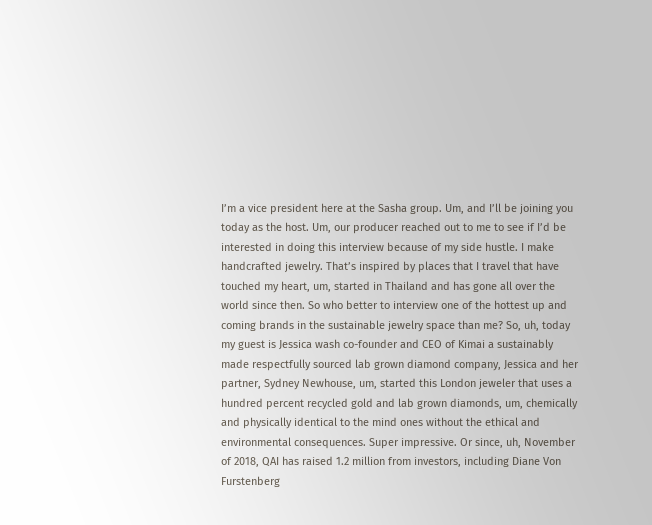I’m a vice president here at the Sasha group. Um, and I’ll be joining you today as the host. Um, our producer reached out to me to see if I’d be interested in doing this interview because of my side hustle. I make handcrafted jewelry. That’s inspired by places that I travel that have touched my heart, um, started in Thailand and has gone all over the world since then. So who better to interview one of the hottest up and coming brands in the sustainable jewelry space than me? So, uh, today my guest is Jessica wash co-founder and CEO of Kimai a sustainably made respectfully sourced lab grown diamond company, Jessica and her partner, Sydney Newhouse, um, started this London jeweler that uses a hundred percent recycled gold and lab grown diamonds, um, chemically and physically identical to the mind ones without the ethical and environmental consequences. Super impressive. Or since, uh, November of 2018, QAI has raised 1.2 million from investors, including Diane Von Furstenberg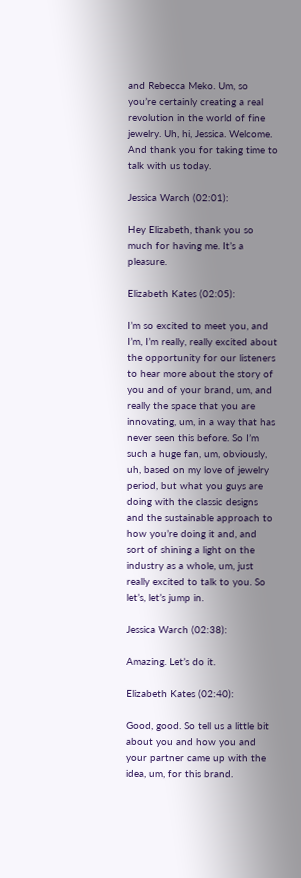and Rebecca Meko. Um, so you’re certainly creating a real revolution in the world of fine jewelry. Uh, hi, Jessica. Welcome. And thank you for taking time to talk with us today.

Jessica Warch (02:01):

Hey Elizabeth, thank you so much for having me. It’s a pleasure.

Elizabeth Kates (02:05):

I’m so excited to meet you, and I’m, I’m really, really excited about the opportunity for our listeners to hear more about the story of you and of your brand, um, and really the space that you are innovating, um, in a way that has never seen this before. So I’m such a huge fan, um, obviously, uh, based on my love of jewelry period, but what you guys are doing with the classic designs and the sustainable approach to how you’re doing it and, and sort of shining a light on the industry as a whole, um, just really excited to talk to you. So let’s, let’s jump in.

Jessica Warch (02:38):

Amazing. Let’s do it.

Elizabeth Kates (02:40):

Good, good. So tell us a little bit about you and how you and your partner came up with the idea, um, for this brand.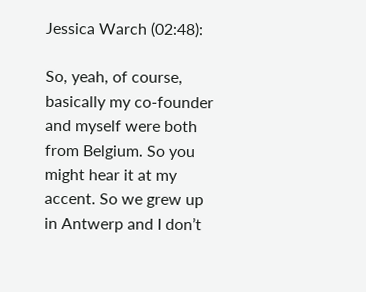Jessica Warch (02:48):

So, yeah, of course, basically my co-founder and myself were both from Belgium. So you might hear it at my accent. So we grew up in Antwerp and I don’t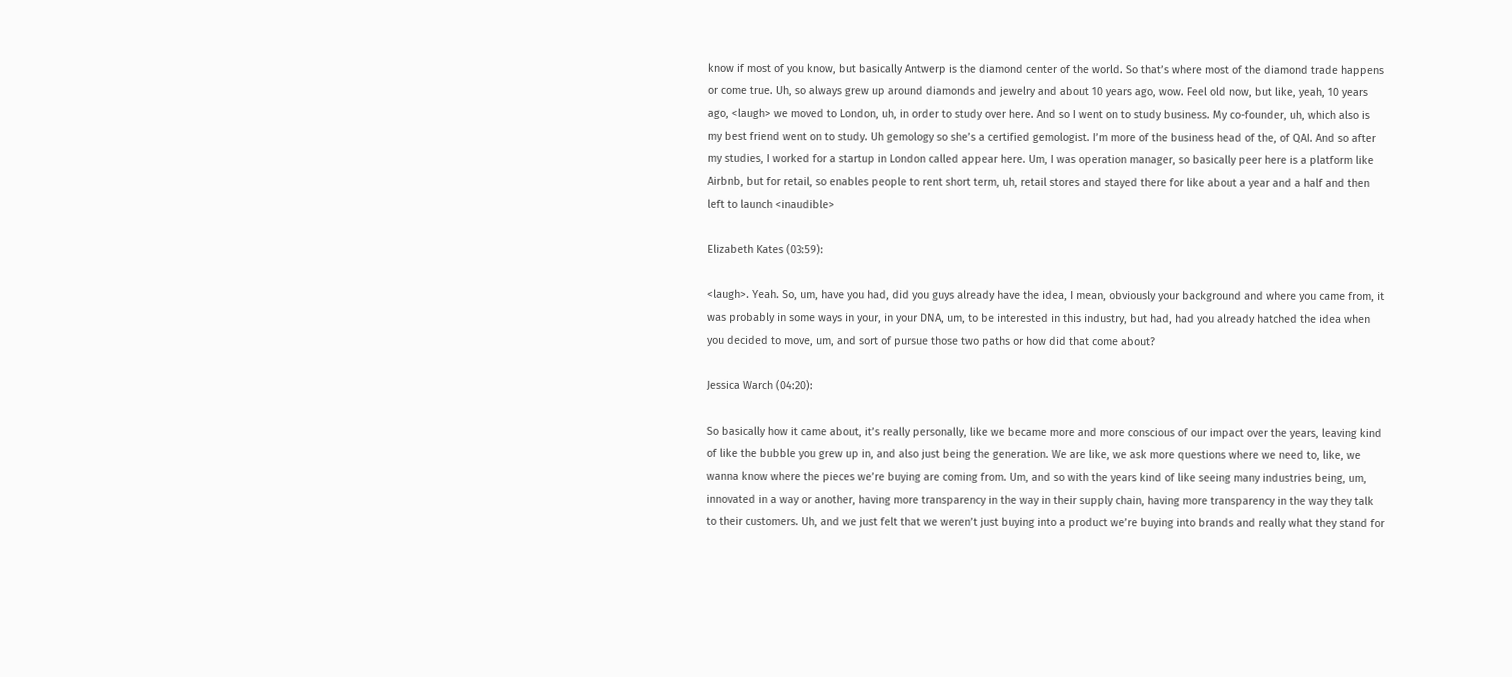know if most of you know, but basically Antwerp is the diamond center of the world. So that’s where most of the diamond trade happens or come true. Uh, so always grew up around diamonds and jewelry and about 10 years ago, wow. Feel old now, but like, yeah, 10 years ago, <laugh> we moved to London, uh, in order to study over here. And so I went on to study business. My co-founder, uh, which also is my best friend went on to study. Uh gemology so she’s a certified gemologist. I’m more of the business head of the, of QAI. And so after my studies, I worked for a startup in London called appear here. Um, I was operation manager, so basically peer here is a platform like Airbnb, but for retail, so enables people to rent short term, uh, retail stores and stayed there for like about a year and a half and then left to launch <inaudible>

Elizabeth Kates (03:59):

<laugh>. Yeah. So, um, have you had, did you guys already have the idea, I mean, obviously your background and where you came from, it was probably in some ways in your, in your DNA, um, to be interested in this industry, but had, had you already hatched the idea when you decided to move, um, and sort of pursue those two paths or how did that come about?

Jessica Warch (04:20):

So basically how it came about, it’s really personally, like we became more and more conscious of our impact over the years, leaving kind of like the bubble you grew up in, and also just being the generation. We are like, we ask more questions where we need to, like, we wanna know where the pieces we’re buying are coming from. Um, and so with the years kind of like seeing many industries being, um, innovated in a way or another, having more transparency in the way in their supply chain, having more transparency in the way they talk to their customers. Uh, and we just felt that we weren’t just buying into a product we’re buying into brands and really what they stand for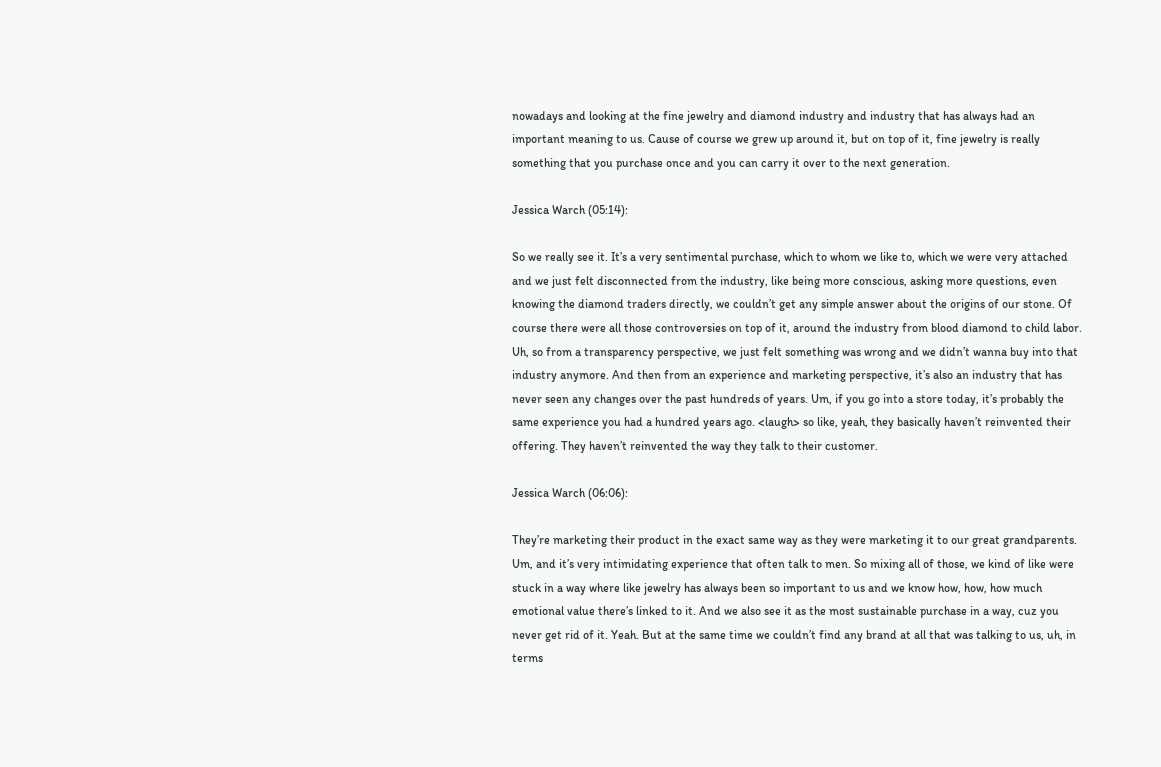nowadays and looking at the fine jewelry and diamond industry and industry that has always had an important meaning to us. Cause of course we grew up around it, but on top of it, fine jewelry is really something that you purchase once and you can carry it over to the next generation.

Jessica Warch (05:14):

So we really see it. It’s a very sentimental purchase, which to whom we like to, which we were very attached and we just felt disconnected from the industry, like being more conscious, asking more questions, even knowing the diamond traders directly, we couldn’t get any simple answer about the origins of our stone. Of course there were all those controversies on top of it, around the industry from blood diamond to child labor. Uh, so from a transparency perspective, we just felt something was wrong and we didn’t wanna buy into that industry anymore. And then from an experience and marketing perspective, it’s also an industry that has never seen any changes over the past hundreds of years. Um, if you go into a store today, it’s probably the same experience you had a hundred years ago. <laugh> so like, yeah, they basically haven’t reinvented their offering. They haven’t reinvented the way they talk to their customer.

Jessica Warch (06:06):

They’re marketing their product in the exact same way as they were marketing it to our great grandparents. Um, and it’s very intimidating experience that often talk to men. So mixing all of those, we kind of like were stuck in a way where like jewelry has always been so important to us and we know how, how, how much emotional value there’s linked to it. And we also see it as the most sustainable purchase in a way, cuz you never get rid of it. Yeah. But at the same time we couldn’t find any brand at all that was talking to us, uh, in terms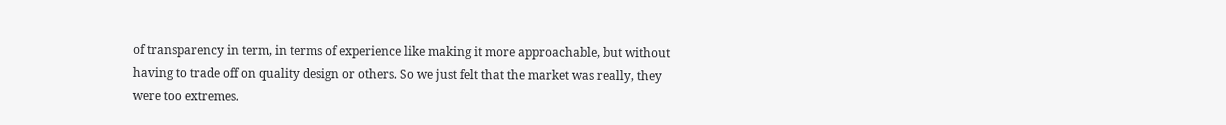of transparency in term, in terms of experience like making it more approachable, but without having to trade off on quality design or others. So we just felt that the market was really, they were too extremes.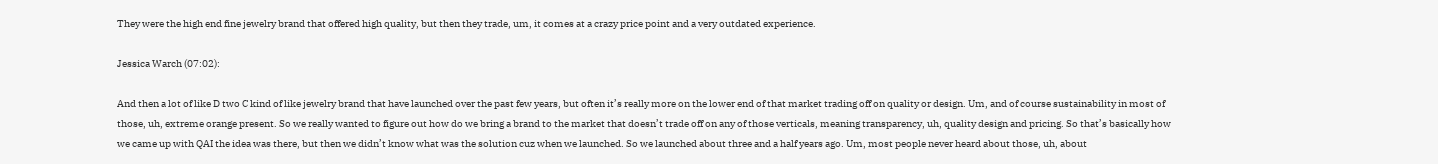They were the high end fine jewelry brand that offered high quality, but then they trade, um, it comes at a crazy price point and a very outdated experience.

Jessica Warch (07:02):

And then a lot of like D two C kind of like jewelry brand that have launched over the past few years, but often it’s really more on the lower end of that market trading off on quality or design. Um, and of course sustainability in most of those, uh, extreme orange present. So we really wanted to figure out how do we bring a brand to the market that doesn’t trade off on any of those verticals, meaning transparency, uh, quality design and pricing. So that’s basically how we came up with QAI the idea was there, but then we didn’t know what was the solution cuz when we launched. So we launched about three and a half years ago. Um, most people never heard about those, uh, about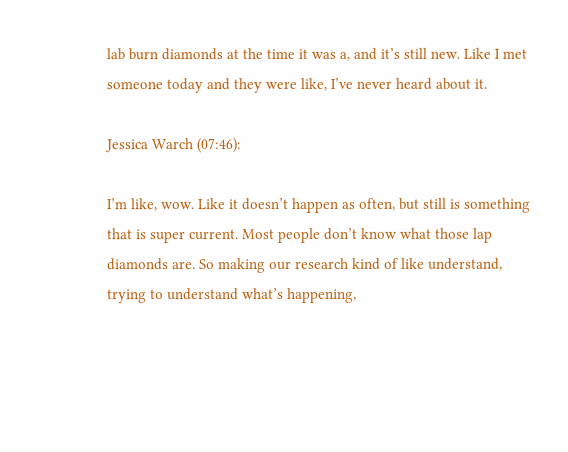lab burn diamonds at the time it was a, and it’s still new. Like I met someone today and they were like, I’ve never heard about it.

Jessica Warch (07:46):

I’m like, wow. Like it doesn’t happen as often, but still is something that is super current. Most people don’t know what those lap diamonds are. So making our research kind of like understand, trying to understand what’s happening,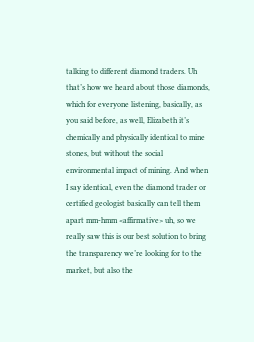talking to different diamond traders. Uh that’s how we heard about those diamonds, which for everyone listening, basically, as you said before, as well, Elizabeth it’s chemically and physically identical to mine stones, but without the social environmental impact of mining. And when I say identical, even the diamond trader or certified geologist basically can tell them apart mm-hmm <affirmative> uh, so we really saw this is our best solution to bring the transparency we’re looking for to the market, but also the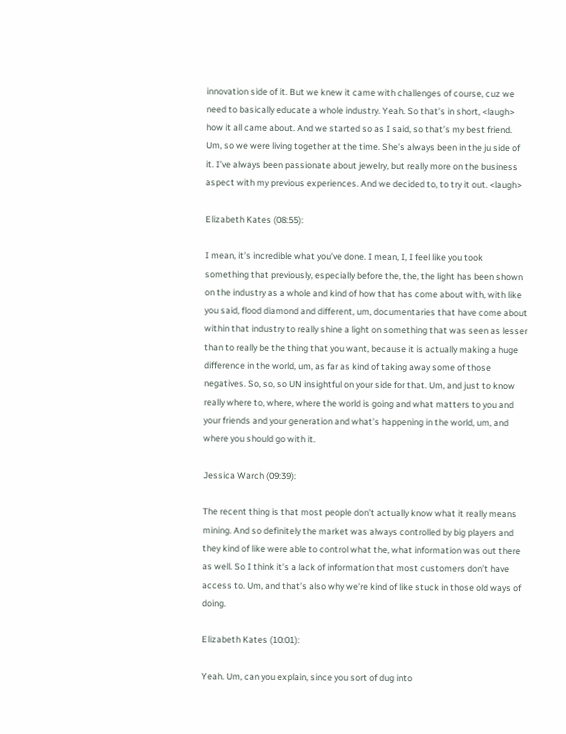innovation side of it. But we knew it came with challenges of course, cuz we need to basically educate a whole industry. Yeah. So that’s in short, <laugh> how it all came about. And we started so as I said, so that’s my best friend. Um, so we were living together at the time. She’s always been in the ju side of it. I’ve always been passionate about jewelry, but really more on the business aspect with my previous experiences. And we decided to, to try it out. <laugh>

Elizabeth Kates (08:55):

I mean, it’s incredible what you’ve done. I mean, I, I feel like you took something that previously, especially before the, the, the light has been shown on the industry as a whole and kind of how that has come about with, with like you said, flood diamond and different, um, documentaries that have come about within that industry to really shine a light on something that was seen as lesser than to really be the thing that you want, because it is actually making a huge difference in the world, um, as far as kind of taking away some of those negatives. So, so, so UN insightful on your side for that. Um, and just to know really where to, where, where the world is going and what matters to you and your friends and your generation and what’s happening in the world, um, and where you should go with it.

Jessica Warch (09:39):

The recent thing is that most people don’t actually know what it really means mining. And so definitely the market was always controlled by big players and they kind of like were able to control what the, what information was out there as well. So I think it’s a lack of information that most customers don’t have access to. Um, and that’s also why we’re kind of like stuck in those old ways of doing.

Elizabeth Kates (10:01):

Yeah. Um, can you explain, since you sort of dug into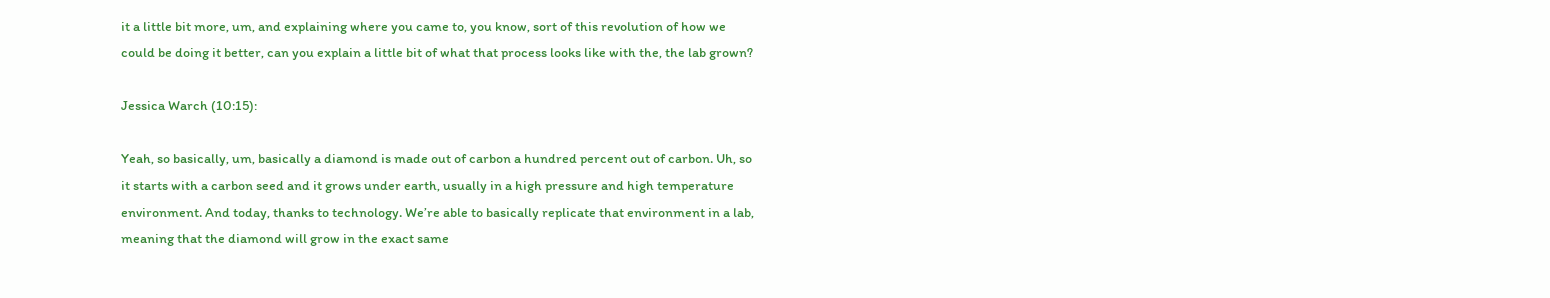it a little bit more, um, and explaining where you came to, you know, sort of this revolution of how we could be doing it better, can you explain a little bit of what that process looks like with the, the lab grown?

Jessica Warch (10:15):

Yeah, so basically, um, basically a diamond is made out of carbon a hundred percent out of carbon. Uh, so it starts with a carbon seed and it grows under earth, usually in a high pressure and high temperature environment. And today, thanks to technology. We’re able to basically replicate that environment in a lab, meaning that the diamond will grow in the exact same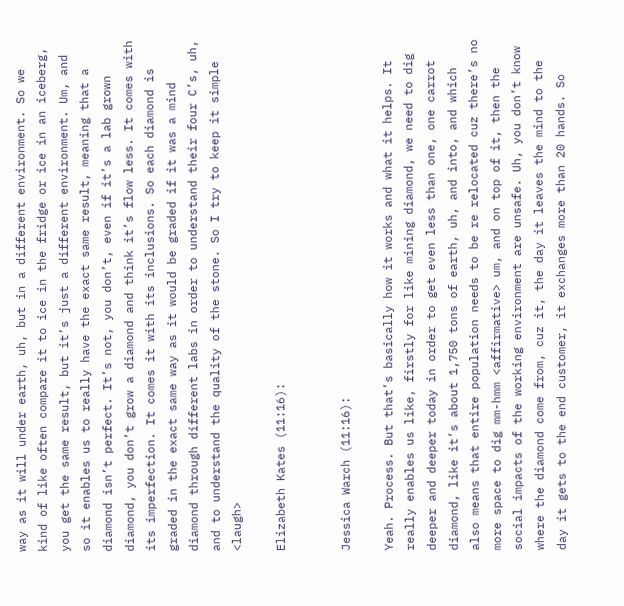way as it will under earth, uh, but in a different environment. So we kind of like often compare it to ice in the fridge or ice in an iceberg, you get the same result, but it’s just a different environment. Um, and so it enables us to really have the exact same result, meaning that a diamond isn’t perfect. It’s not, you don’t, even if it’s a lab grown diamond, you don’t grow a diamond and think it’s flow less. It comes with its imperfection. It comes it with its inclusions. So each diamond is graded in the exact same way as it would be graded if it was a mind diamond through different labs in order to understand their four C’s, uh, and to understand the quality of the stone. So I try to keep it simple <laugh>

Elizabeth Kates (11:16):


Jessica Warch (11:16):

Yeah. Process. But that’s basically how it works and what it helps. It really enables us like, firstly for like mining diamond, we need to dig deeper and deeper today in order to get even less than one, one carrot diamond, like it’s about 1,750 tons of earth, uh, and into, and which also means that entire population needs to be re relocated cuz there’s no more space to dig mm-hmm <affirmative> um, and on top of it, then the social impacts of the working environment are unsafe. Uh, you don’t know where the diamond come from, cuz it, the day it leaves the mind to the day it gets to the end customer, it exchanges more than 20 hands. So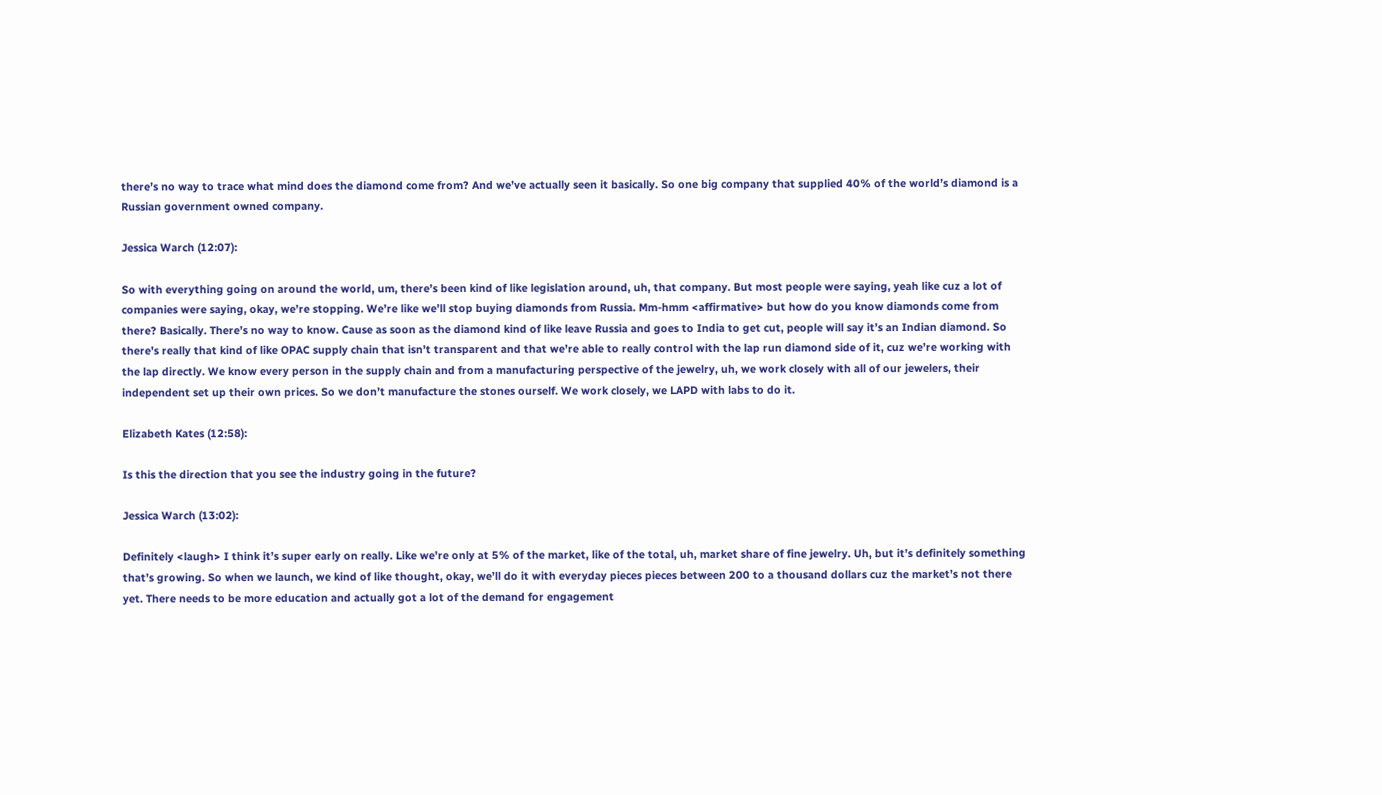there’s no way to trace what mind does the diamond come from? And we’ve actually seen it basically. So one big company that supplied 40% of the world’s diamond is a Russian government owned company.

Jessica Warch (12:07):

So with everything going on around the world, um, there’s been kind of like legislation around, uh, that company. But most people were saying, yeah like cuz a lot of companies were saying, okay, we’re stopping. We’re like we’ll stop buying diamonds from Russia. Mm-hmm <affirmative> but how do you know diamonds come from there? Basically. There’s no way to know. Cause as soon as the diamond kind of like leave Russia and goes to India to get cut, people will say it’s an Indian diamond. So there’s really that kind of like OPAC supply chain that isn’t transparent and that we’re able to really control with the lap run diamond side of it, cuz we’re working with the lap directly. We know every person in the supply chain and from a manufacturing perspective of the jewelry, uh, we work closely with all of our jewelers, their independent set up their own prices. So we don’t manufacture the stones ourself. We work closely, we LAPD with labs to do it.

Elizabeth Kates (12:58):

Is this the direction that you see the industry going in the future?

Jessica Warch (13:02):

Definitely <laugh> I think it’s super early on really. Like we’re only at 5% of the market, like of the total, uh, market share of fine jewelry. Uh, but it’s definitely something that’s growing. So when we launch, we kind of like thought, okay, we’ll do it with everyday pieces pieces between 200 to a thousand dollars cuz the market’s not there yet. There needs to be more education and actually got a lot of the demand for engagement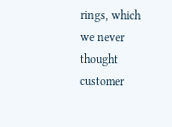rings, which we never thought customer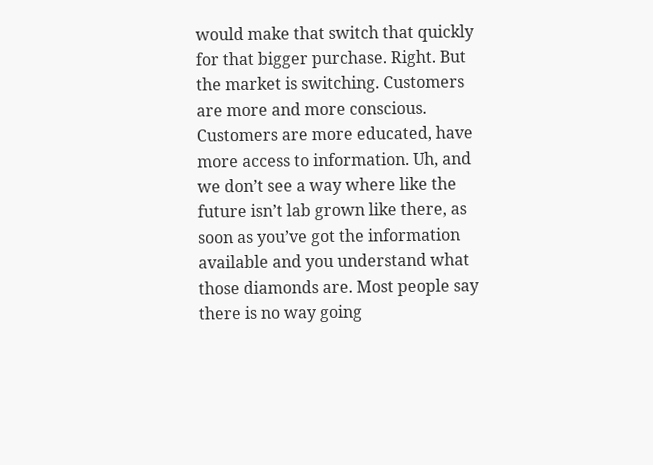would make that switch that quickly for that bigger purchase. Right. But the market is switching. Customers are more and more conscious. Customers are more educated, have more access to information. Uh, and we don’t see a way where like the future isn’t lab grown like there, as soon as you’ve got the information available and you understand what those diamonds are. Most people say there is no way going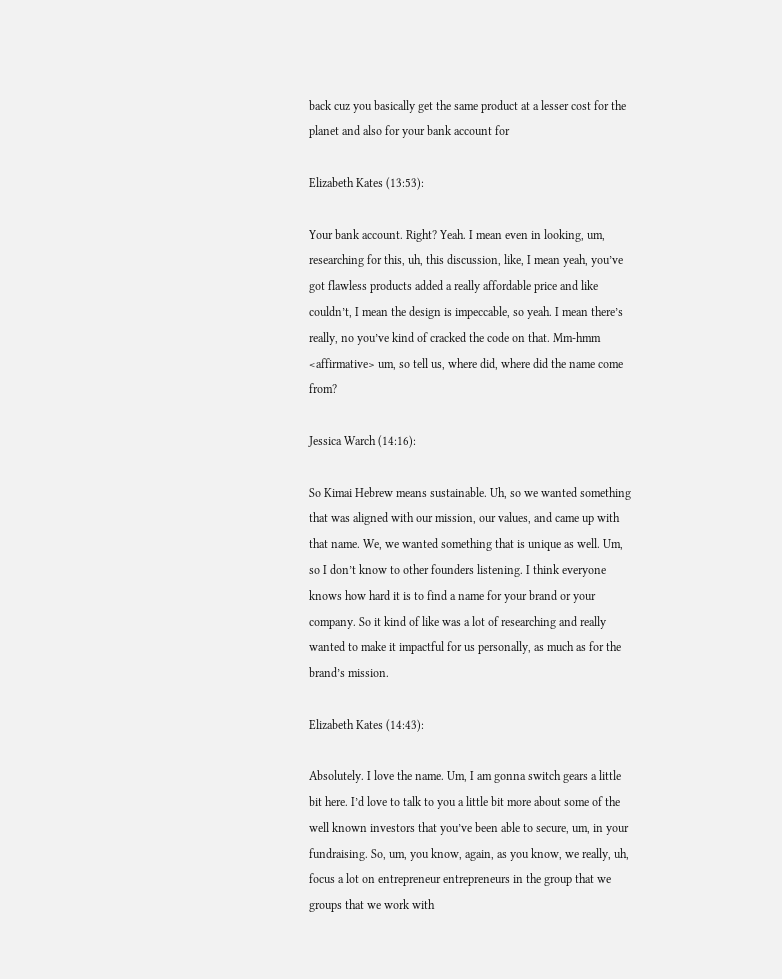back cuz you basically get the same product at a lesser cost for the planet and also for your bank account for

Elizabeth Kates (13:53):

Your bank account. Right? Yeah. I mean even in looking, um, researching for this, uh, this discussion, like, I mean yeah, you’ve got flawless products added a really affordable price and like couldn’t, I mean the design is impeccable, so yeah. I mean there’s really, no you’ve kind of cracked the code on that. Mm-hmm <affirmative> um, so tell us, where did, where did the name come from?

Jessica Warch (14:16):

So Kimai Hebrew means sustainable. Uh, so we wanted something that was aligned with our mission, our values, and came up with that name. We, we wanted something that is unique as well. Um, so I don’t know to other founders listening. I think everyone knows how hard it is to find a name for your brand or your company. So it kind of like was a lot of researching and really wanted to make it impactful for us personally, as much as for the brand’s mission.

Elizabeth Kates (14:43):

Absolutely. I love the name. Um, I am gonna switch gears a little bit here. I’d love to talk to you a little bit more about some of the well known investors that you’ve been able to secure, um, in your fundraising. So, um, you know, again, as you know, we really, uh, focus a lot on entrepreneur entrepreneurs in the group that we groups that we work with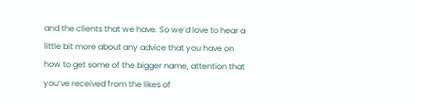and the clients that we have. So we’d love to hear a little bit more about any advice that you have on how to get some of the bigger name, attention that you’ve received from the likes of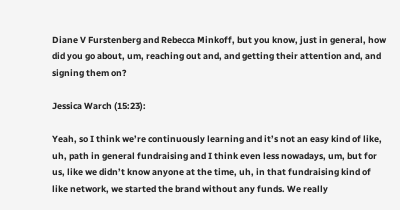Diane V Furstenberg and Rebecca Minkoff, but you know, just in general, how did you go about, um, reaching out and, and getting their attention and, and signing them on?

Jessica Warch (15:23):

Yeah, so I think we’re continuously learning and it’s not an easy kind of like, uh, path in general fundraising and I think even less nowadays, um, but for us, like we didn’t know anyone at the time, uh, in that fundraising kind of like network, we started the brand without any funds. We really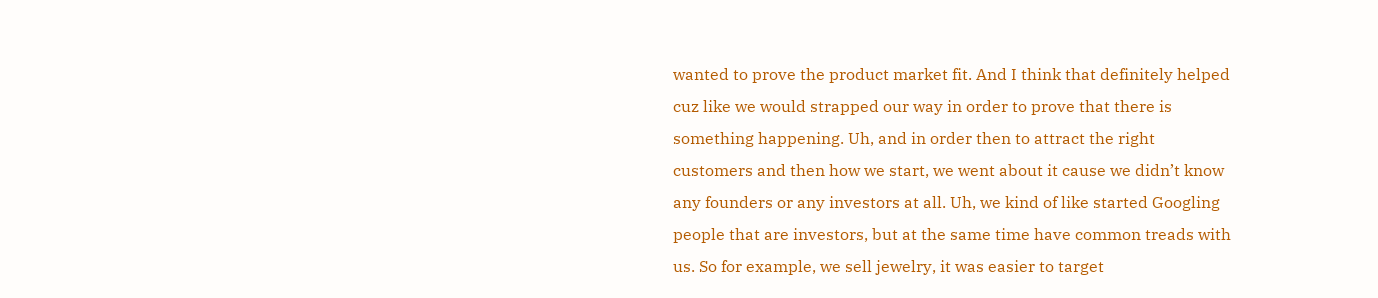wanted to prove the product market fit. And I think that definitely helped cuz like we would strapped our way in order to prove that there is something happening. Uh, and in order then to attract the right customers and then how we start, we went about it cause we didn’t know any founders or any investors at all. Uh, we kind of like started Googling people that are investors, but at the same time have common treads with us. So for example, we sell jewelry, it was easier to target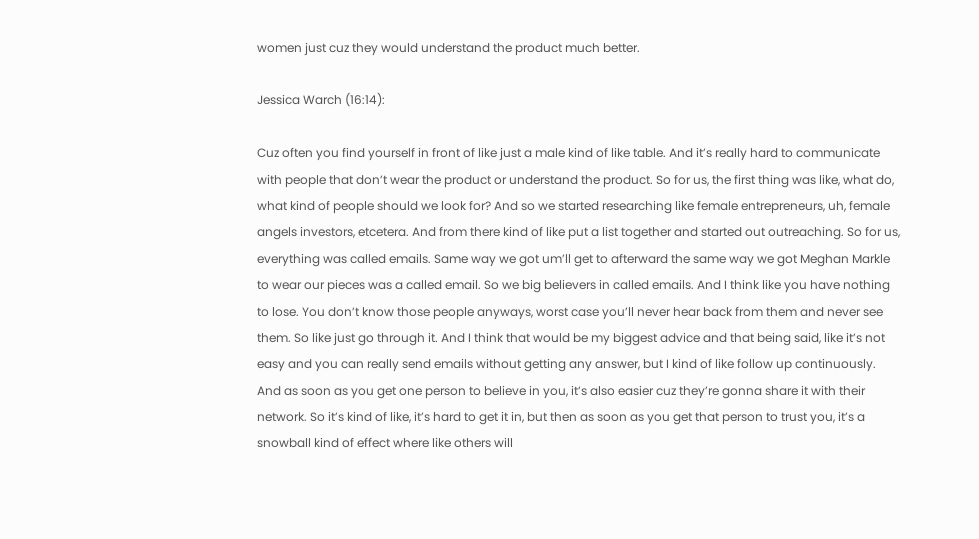women just cuz they would understand the product much better.

Jessica Warch (16:14):

Cuz often you find yourself in front of like just a male kind of like table. And it’s really hard to communicate with people that don’t wear the product or understand the product. So for us, the first thing was like, what do, what kind of people should we look for? And so we started researching like female entrepreneurs, uh, female angels investors, etcetera. And from there kind of like put a list together and started out outreaching. So for us, everything was called emails. Same way we got um’ll get to afterward the same way we got Meghan Markle to wear our pieces was a called email. So we big believers in called emails. And I think like you have nothing to lose. You don’t know those people anyways, worst case you’ll never hear back from them and never see them. So like just go through it. And I think that would be my biggest advice and that being said, like it’s not easy and you can really send emails without getting any answer, but I kind of like follow up continuously. And as soon as you get one person to believe in you, it’s also easier cuz they’re gonna share it with their network. So it’s kind of like, it’s hard to get it in, but then as soon as you get that person to trust you, it’s a snowball kind of effect where like others will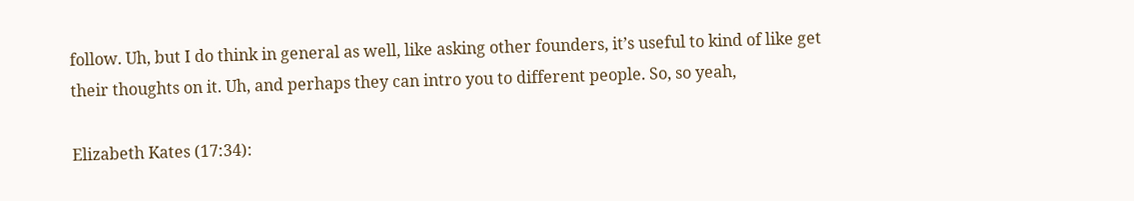follow. Uh, but I do think in general as well, like asking other founders, it’s useful to kind of like get their thoughts on it. Uh, and perhaps they can intro you to different people. So, so yeah,

Elizabeth Kates (17:34):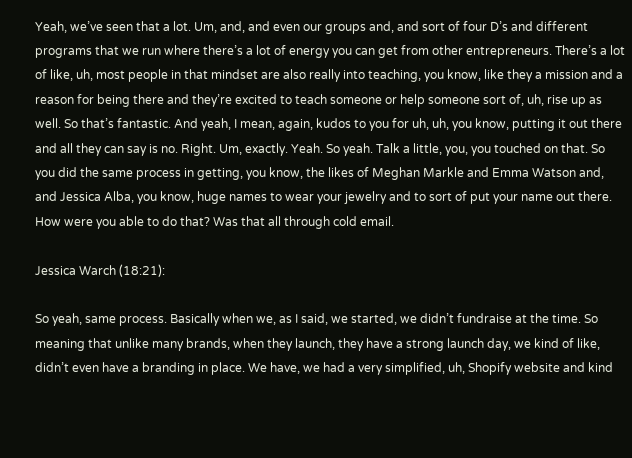Yeah, we’ve seen that a lot. Um, and, and even our groups and, and sort of four D’s and different programs that we run where there’s a lot of energy you can get from other entrepreneurs. There’s a lot of like, uh, most people in that mindset are also really into teaching, you know, like they a mission and a reason for being there and they’re excited to teach someone or help someone sort of, uh, rise up as well. So that’s fantastic. And yeah, I mean, again, kudos to you for uh, uh, you know, putting it out there and all they can say is no. Right. Um, exactly. Yeah. So yeah. Talk a little, you, you touched on that. So you did the same process in getting, you know, the likes of Meghan Markle and Emma Watson and, and Jessica Alba, you know, huge names to wear your jewelry and to sort of put your name out there. How were you able to do that? Was that all through cold email.

Jessica Warch (18:21):

So yeah, same process. Basically when we, as I said, we started, we didn’t fundraise at the time. So meaning that unlike many brands, when they launch, they have a strong launch day, we kind of like, didn’t even have a branding in place. We have, we had a very simplified, uh, Shopify website and kind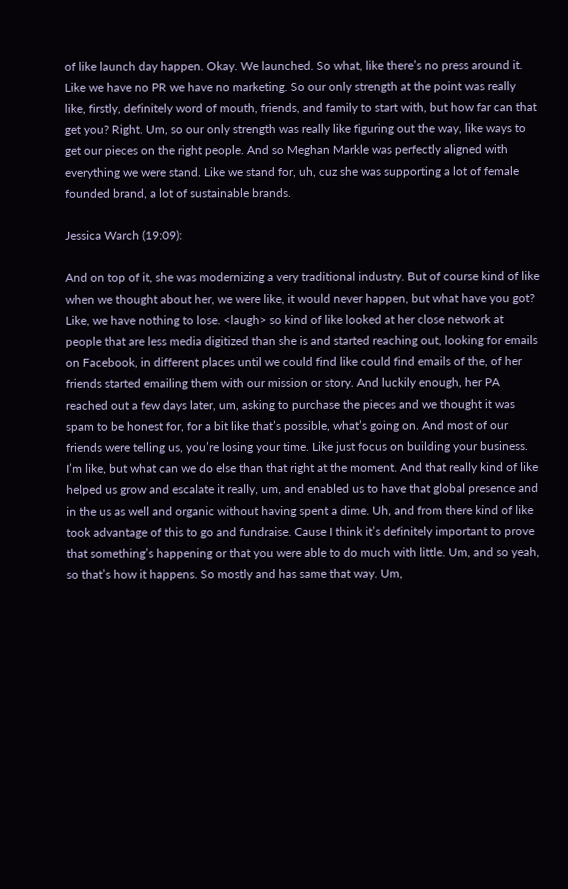of like launch day happen. Okay. We launched. So what, like there’s no press around it. Like we have no PR we have no marketing. So our only strength at the point was really like, firstly, definitely word of mouth, friends, and family to start with, but how far can that get you? Right. Um, so our only strength was really like figuring out the way, like ways to get our pieces on the right people. And so Meghan Markle was perfectly aligned with everything we were stand. Like we stand for, uh, cuz she was supporting a lot of female founded brand, a lot of sustainable brands.

Jessica Warch (19:09):

And on top of it, she was modernizing a very traditional industry. But of course kind of like when we thought about her, we were like, it would never happen, but what have you got? Like, we have nothing to lose. <laugh> so kind of like looked at her close network at people that are less media digitized than she is and started reaching out, looking for emails on Facebook, in different places until we could find like could find emails of the, of her friends started emailing them with our mission or story. And luckily enough, her PA reached out a few days later, um, asking to purchase the pieces and we thought it was spam to be honest for, for a bit like that’s possible, what’s going on. And most of our friends were telling us, you’re losing your time. Like just focus on building your business. I’m like, but what can we do else than that right at the moment. And that really kind of like helped us grow and escalate it really, um, and enabled us to have that global presence and in the us as well and organic without having spent a dime. Uh, and from there kind of like took advantage of this to go and fundraise. Cause I think it’s definitely important to prove that something’s happening or that you were able to do much with little. Um, and so yeah, so that’s how it happens. So mostly and has same that way. Um,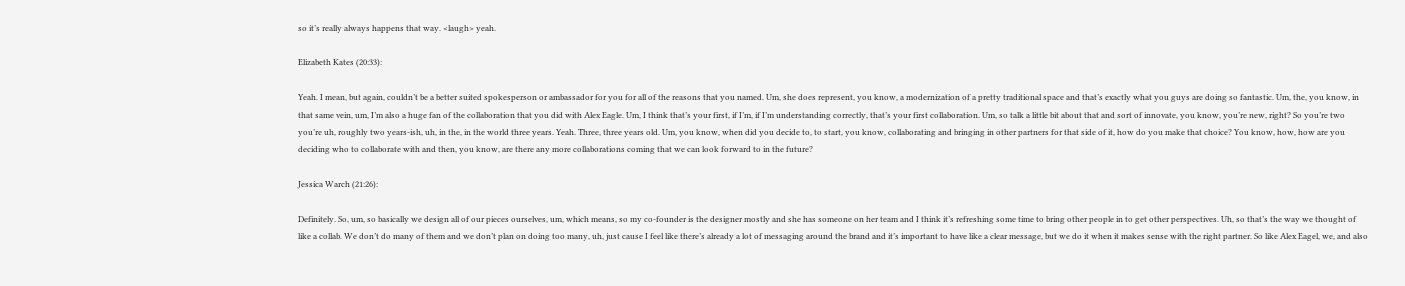so it’s really always happens that way. <laugh> yeah.

Elizabeth Kates (20:33):

Yeah. I mean, but again, couldn’t be a better suited spokesperson or ambassador for you for all of the reasons that you named. Um, she does represent, you know, a modernization of a pretty traditional space and that’s exactly what you guys are doing so fantastic. Um, the, you know, in that same vein, um, I’m also a huge fan of the collaboration that you did with Alex Eagle. Um, I think that’s your first, if I’m, if I’m understanding correctly, that’s your first collaboration. Um, so talk a little bit about that and sort of innovate, you know, you’re new, right? So you’re two you’re uh, roughly two years-ish, uh, in the, in the world three years. Yeah. Three, three years old. Um, you know, when did you decide to, to start, you know, collaborating and bringing in other partners for that side of it, how do you make that choice? You know, how, how are you deciding who to collaborate with and then, you know, are there any more collaborations coming that we can look forward to in the future?

Jessica Warch (21:26):

Definitely. So, um, so basically we design all of our pieces ourselves, um, which means, so my co-founder is the designer mostly and she has someone on her team and I think it’s refreshing some time to bring other people in to get other perspectives. Uh, so that’s the way we thought of like a collab. We don’t do many of them and we don’t plan on doing too many, uh, just cause I feel like there’s already a lot of messaging around the brand and it’s important to have like a clear message, but we do it when it makes sense with the right partner. So like Alex Eagel, we, and also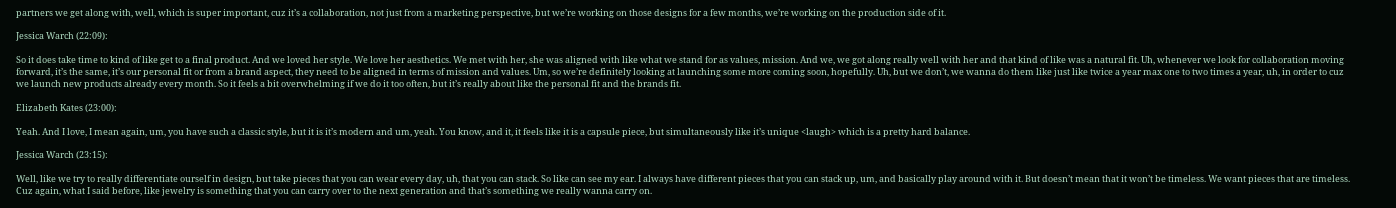partners we get along with, well, which is super important, cuz it’s a collaboration, not just from a marketing perspective, but we’re working on those designs for a few months, we’re working on the production side of it.

Jessica Warch (22:09):

So it does take time to kind of like get to a final product. And we loved her style. We love her aesthetics. We met with her, she was aligned with like what we stand for as values, mission. And we, we got along really well with her and that kind of like was a natural fit. Uh, whenever we look for collaboration moving forward, it’s the same, it’s our personal fit or from a brand aspect, they need to be aligned in terms of mission and values. Um, so we’re definitely looking at launching some more coming soon, hopefully. Uh, but we don’t, we wanna do them like just like twice a year max one to two times a year, uh, in order to cuz we launch new products already every month. So it feels a bit overwhelming if we do it too often, but it’s really about like the personal fit and the brands fit.

Elizabeth Kates (23:00):

Yeah. And I love, I mean again, um, you have such a classic style, but it is it’s modern and um, yeah. You know, and it, it feels like it is a capsule piece, but simultaneously like it’s unique <laugh> which is a pretty hard balance.

Jessica Warch (23:15):

Well, like we try to really differentiate ourself in design, but take pieces that you can wear every day, uh, that you can stack. So like can see my ear. I always have different pieces that you can stack up, um, and basically play around with it. But doesn’t mean that it won’t be timeless. We want pieces that are timeless. Cuz again, what I said before, like jewelry is something that you can carry over to the next generation and that’s something we really wanna carry on.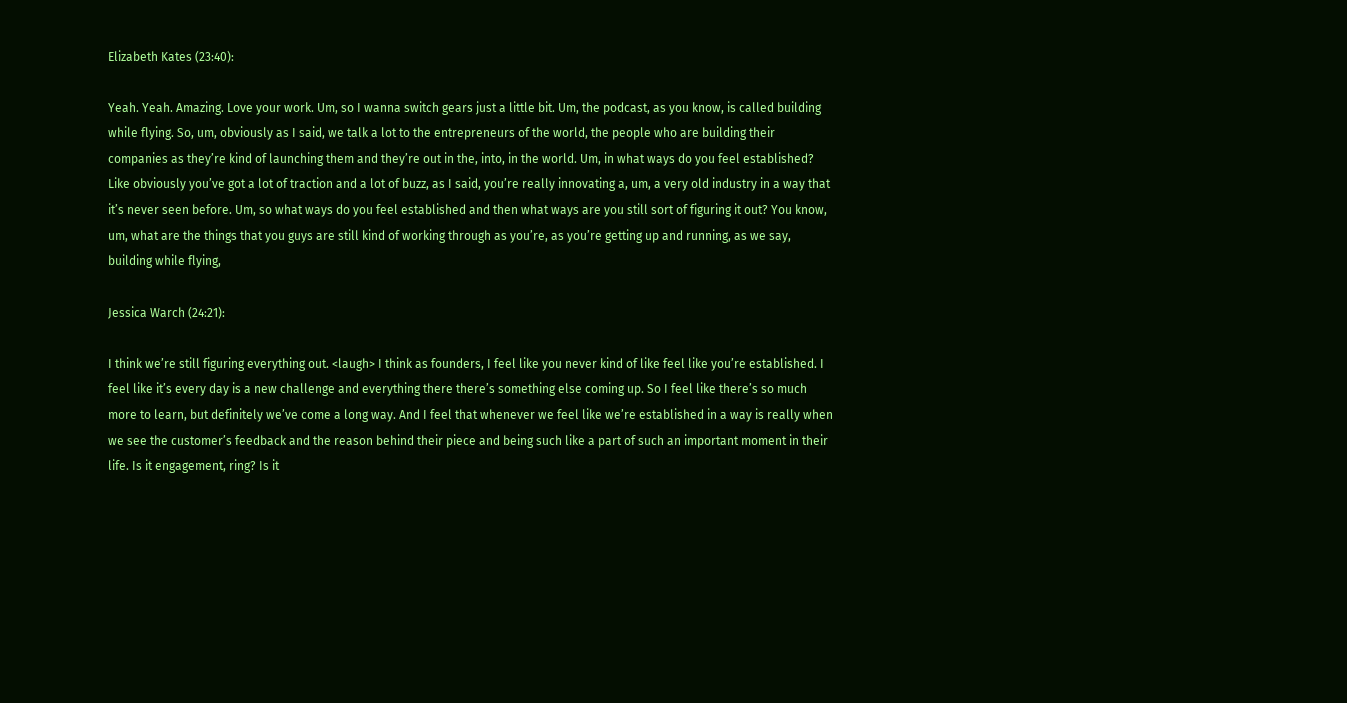Elizabeth Kates (23:40):

Yeah. Yeah. Amazing. Love your work. Um, so I wanna switch gears just a little bit. Um, the podcast, as you know, is called building while flying. So, um, obviously as I said, we talk a lot to the entrepreneurs of the world, the people who are building their companies as they’re kind of launching them and they’re out in the, into, in the world. Um, in what ways do you feel established? Like obviously you’ve got a lot of traction and a lot of buzz, as I said, you’re really innovating a, um, a very old industry in a way that it’s never seen before. Um, so what ways do you feel established and then what ways are you still sort of figuring it out? You know, um, what are the things that you guys are still kind of working through as you’re, as you’re getting up and running, as we say, building while flying,

Jessica Warch (24:21):

I think we’re still figuring everything out. <laugh> I think as founders, I feel like you never kind of like feel like you’re established. I feel like it’s every day is a new challenge and everything there there’s something else coming up. So I feel like there’s so much more to learn, but definitely we’ve come a long way. And I feel that whenever we feel like we’re established in a way is really when we see the customer’s feedback and the reason behind their piece and being such like a part of such an important moment in their life. Is it engagement, ring? Is it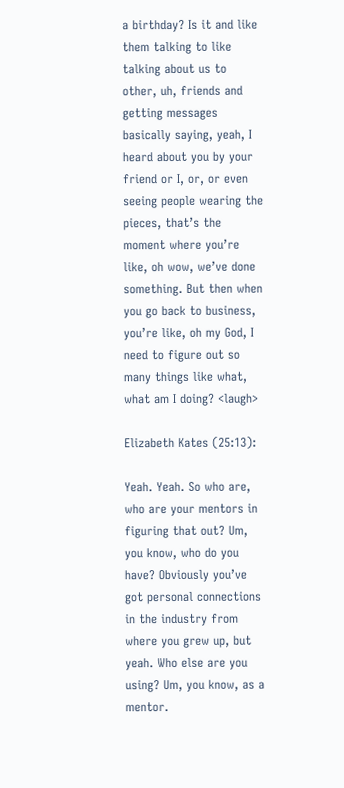a birthday? Is it and like them talking to like talking about us to other, uh, friends and getting messages basically saying, yeah, I heard about you by your friend or I, or, or even seeing people wearing the pieces, that’s the moment where you’re like, oh wow, we’ve done something. But then when you go back to business, you’re like, oh my God, I need to figure out so many things like what, what am I doing? <laugh>

Elizabeth Kates (25:13):

Yeah. Yeah. So who are, who are your mentors in figuring that out? Um, you know, who do you have? Obviously you’ve got personal connections in the industry from where you grew up, but yeah. Who else are you using? Um, you know, as a mentor.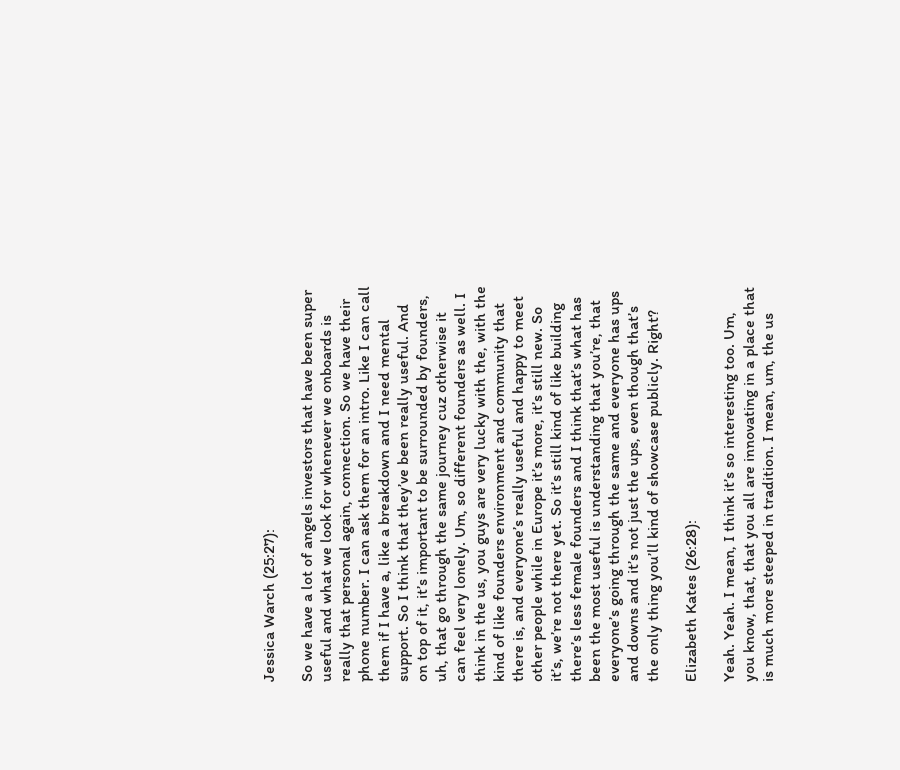Jessica Warch (25:27):

So we have a lot of angels investors that have been super useful and what we look for whenever we onboards is really that personal again, connection. So we have their phone number. I can ask them for an intro. Like I can call them if I have a, like a breakdown and I need mental support. So I think that they’ve been really useful. And on top of it, it’s important to be surrounded by founders, uh, that go through the same journey cuz otherwise it can feel very lonely. Um, so different founders as well. I think in the us, you guys are very lucky with the, with the kind of like founders environment and community that there is, and everyone’s really useful and happy to meet other people while in Europe it’s more, it’s still new. So it’s, we’re not there yet. So it’s still kind of like building there’s less female founders and I think that’s what has been the most useful is understanding that you’re, that everyone’s going through the same and everyone has ups and downs and it’s not just the ups, even though that’s the only thing you’ll kind of showcase publicly. Right?

Elizabeth Kates (26:28):

Yeah. Yeah. I mean, I think it’s so interesting too. Um, you know, that, that you all are innovating in a place that is much more steeped in tradition. I mean, um, the us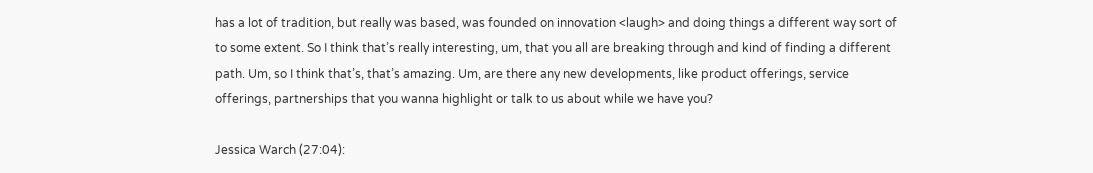has a lot of tradition, but really was based, was founded on innovation <laugh> and doing things a different way sort of to some extent. So I think that’s really interesting, um, that you all are breaking through and kind of finding a different path. Um, so I think that’s, that’s amazing. Um, are there any new developments, like product offerings, service offerings, partnerships that you wanna highlight or talk to us about while we have you?

Jessica Warch (27:04):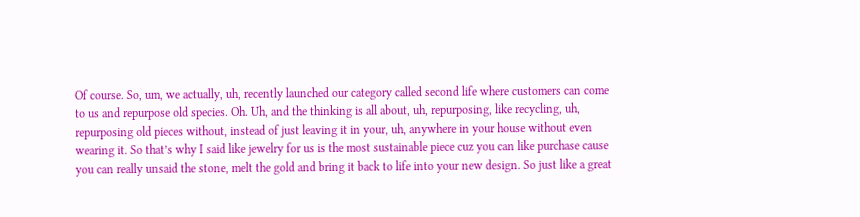Of course. So, um, we actually, uh, recently launched our category called second life where customers can come to us and repurpose old species. Oh. Uh, and the thinking is all about, uh, repurposing, like recycling, uh, repurposing old pieces without, instead of just leaving it in your, uh, anywhere in your house without even wearing it. So that’s why I said like jewelry for us is the most sustainable piece cuz you can like purchase cause you can really unsaid the stone, melt the gold and bring it back to life into your new design. So just like a great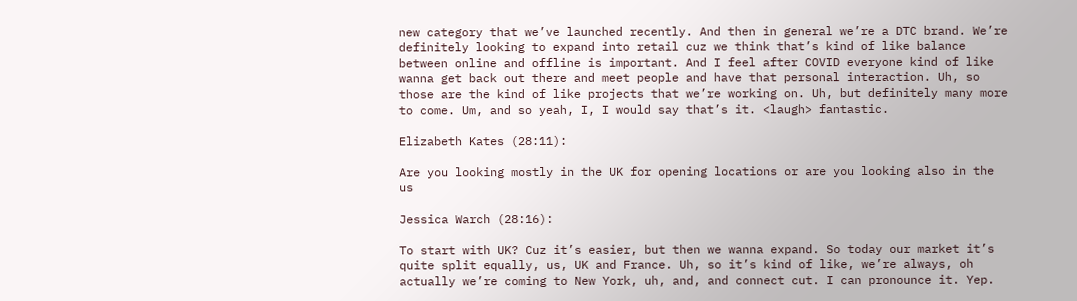new category that we’ve launched recently. And then in general we’re a DTC brand. We’re definitely looking to expand into retail cuz we think that’s kind of like balance between online and offline is important. And I feel after COVID everyone kind of like wanna get back out there and meet people and have that personal interaction. Uh, so those are the kind of like projects that we’re working on. Uh, but definitely many more to come. Um, and so yeah, I, I would say that’s it. <laugh> fantastic.

Elizabeth Kates (28:11):

Are you looking mostly in the UK for opening locations or are you looking also in the us

Jessica Warch (28:16):

To start with UK? Cuz it’s easier, but then we wanna expand. So today our market it’s quite split equally, us, UK and France. Uh, so it’s kind of like, we’re always, oh actually we’re coming to New York, uh, and, and connect cut. I can pronounce it. Yep.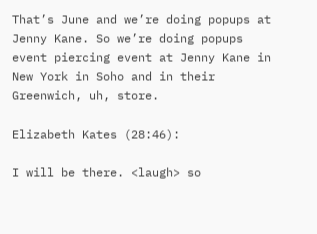That’s June and we’re doing popups at Jenny Kane. So we’re doing popups event piercing event at Jenny Kane in New York in Soho and in their Greenwich, uh, store.

Elizabeth Kates (28:46):

I will be there. <laugh> so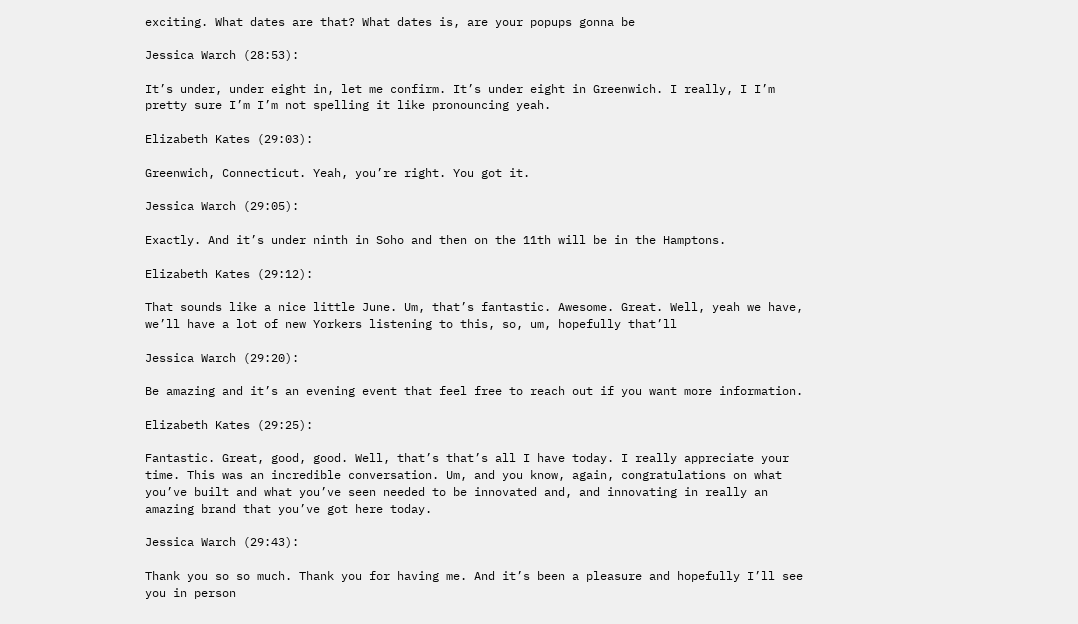exciting. What dates are that? What dates is, are your popups gonna be

Jessica Warch (28:53):

It’s under, under eight in, let me confirm. It’s under eight in Greenwich. I really, I I’m pretty sure I’m I’m not spelling it like pronouncing yeah.

Elizabeth Kates (29:03):

Greenwich, Connecticut. Yeah, you’re right. You got it.

Jessica Warch (29:05):

Exactly. And it’s under ninth in Soho and then on the 11th will be in the Hamptons.

Elizabeth Kates (29:12):

That sounds like a nice little June. Um, that’s fantastic. Awesome. Great. Well, yeah we have, we’ll have a lot of new Yorkers listening to this, so, um, hopefully that’ll

Jessica Warch (29:20):

Be amazing and it’s an evening event that feel free to reach out if you want more information.

Elizabeth Kates (29:25):

Fantastic. Great, good, good. Well, that’s that’s all I have today. I really appreciate your time. This was an incredible conversation. Um, and you know, again, congratulations on what you’ve built and what you’ve seen needed to be innovated and, and innovating in really an amazing brand that you’ve got here today.

Jessica Warch (29:43):

Thank you so so much. Thank you for having me. And it’s been a pleasure and hopefully I’ll see you in person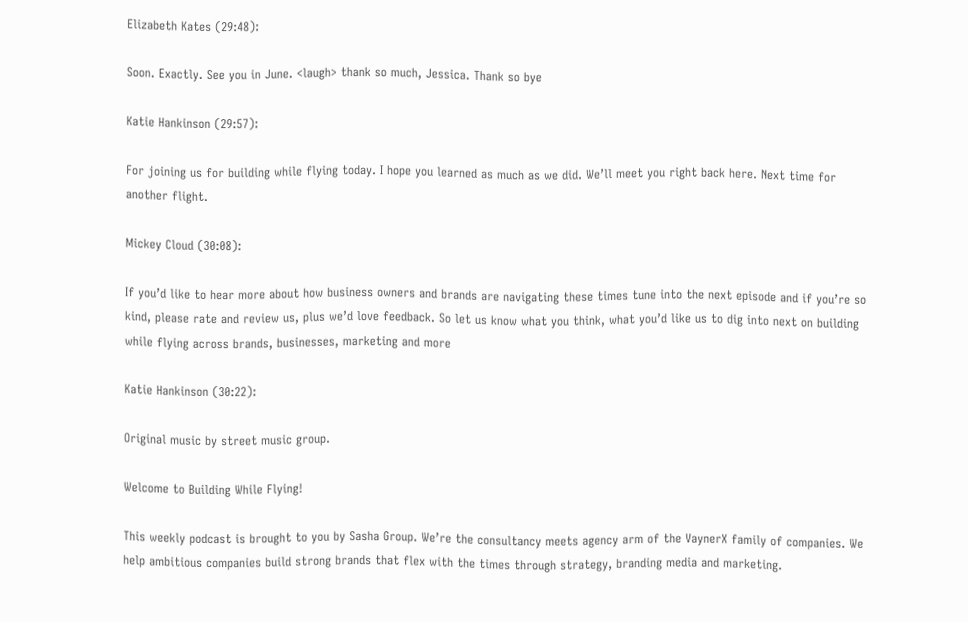Elizabeth Kates (29:48):

Soon. Exactly. See you in June. <laugh> thank so much, Jessica. Thank so bye

Katie Hankinson (29:57):

For joining us for building while flying today. I hope you learned as much as we did. We’ll meet you right back here. Next time for another flight.

Mickey Cloud (30:08):

If you’d like to hear more about how business owners and brands are navigating these times tune into the next episode and if you’re so kind, please rate and review us, plus we’d love feedback. So let us know what you think, what you’d like us to dig into next on building while flying across brands, businesses, marketing and more

Katie Hankinson (30:22):

Original music by street music group.

Welcome to Building While Flying!

This weekly podcast is brought to you by Sasha Group. We’re the consultancy meets agency arm of the VaynerX family of companies. We help ambitious companies build strong brands that flex with the times through strategy, branding media and marketing.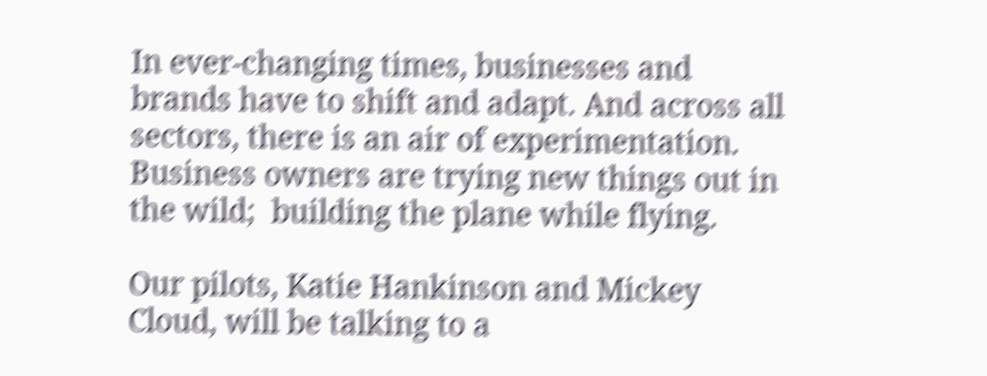In ever-changing times, businesses and brands have to shift and adapt. And across all sectors, there is an air of experimentation. Business owners are trying new things out in the wild;  building the plane while flying.

Our pilots, Katie Hankinson and Mickey Cloud, will be talking to a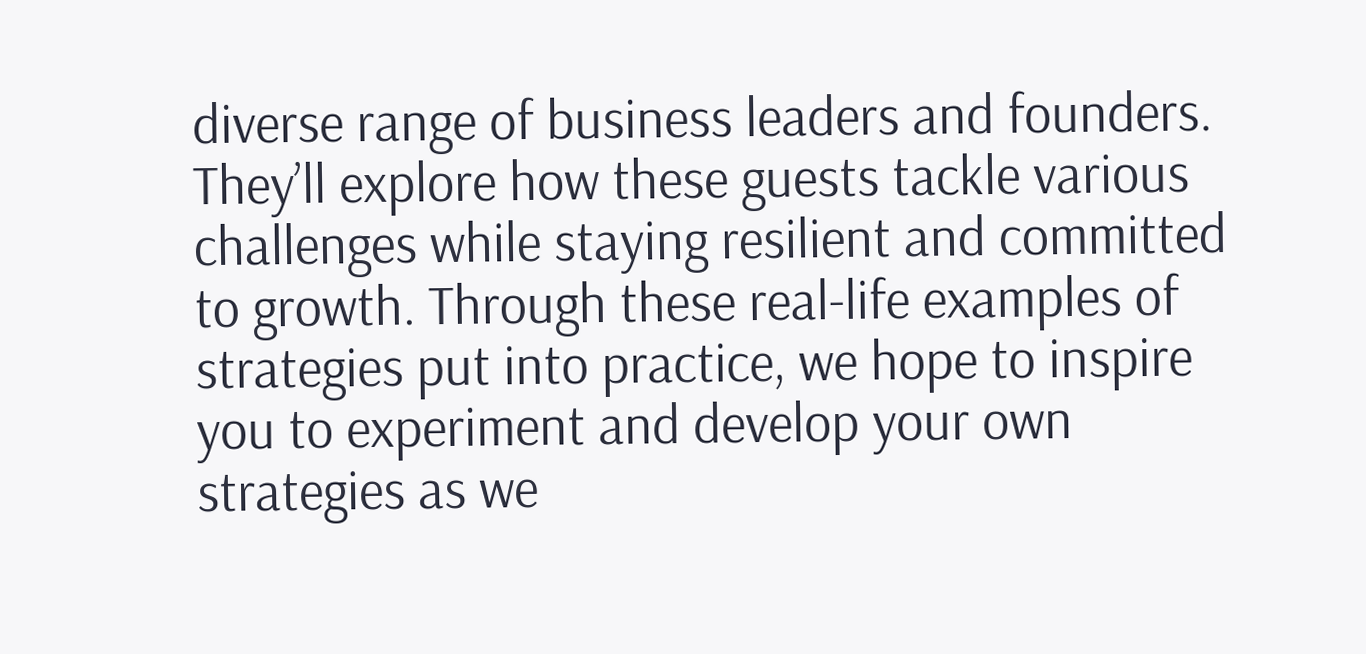diverse range of business leaders and founders. They’ll explore how these guests tackle various challenges while staying resilient and committed to growth. Through these real-life examples of strategies put into practice, we hope to inspire you to experiment and develop your own strategies as we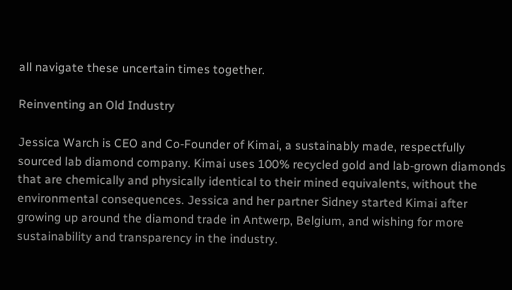all navigate these uncertain times together.

Reinventing an Old Industry

Jessica Warch is CEO and Co-Founder of Kimai, a sustainably made, respectfully sourced lab diamond company. Kimai uses 100% recycled gold and lab-grown diamonds that are chemically and physically identical to their mined equivalents, without the environmental consequences. Jessica and her partner Sidney started Kimai after growing up around the diamond trade in Antwerp, Belgium, and wishing for more sustainability and transparency in the industry.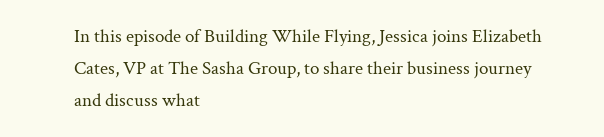In this episode of Building While Flying, Jessica joins Elizabeth Cates, VP at The Sasha Group, to share their business journey and discuss what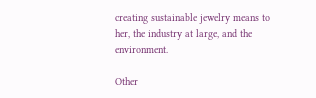creating sustainable jewelry means to her, the industry at large, and the environment.

Other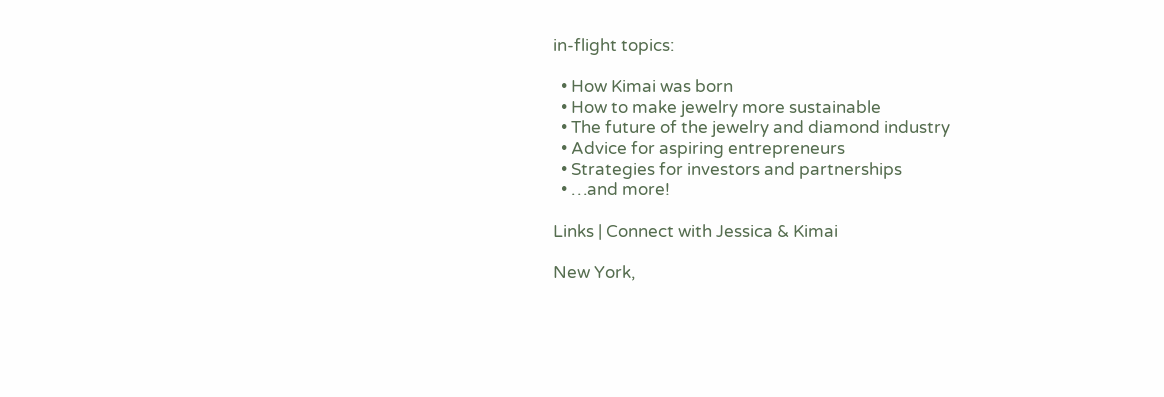in-flight topics:

  • How Kimai was born
  • How to make jewelry more sustainable
  • The future of the jewelry and diamond industry
  • Advice for aspiring entrepreneurs
  • Strategies for investors and partnerships
  • …and more!

Links | Connect with Jessica & Kimai

New York,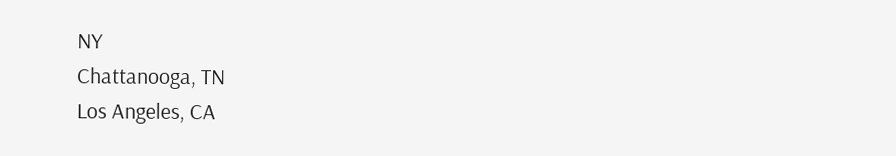NY
Chattanooga, TN
Los Angeles, CA